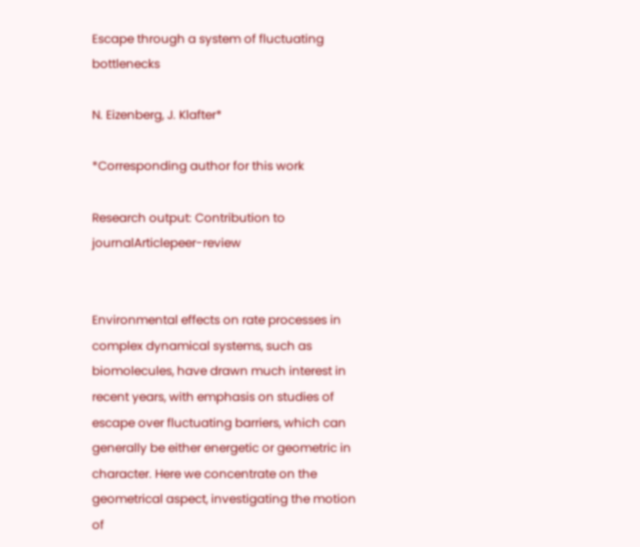Escape through a system of fluctuating bottlenecks

N. Eizenberg, J. Klafter*

*Corresponding author for this work

Research output: Contribution to journalArticlepeer-review


Environmental effects on rate processes in complex dynamical systems, such as biomolecules, have drawn much interest in recent years, with emphasis on studies of escape over fluctuating barriers, which can generally be either energetic or geometric in character. Here we concentrate on the geometrical aspect, investigating the motion of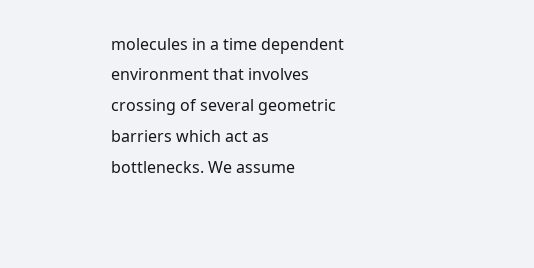molecules in a time dependent environment that involves crossing of several geometric barriers which act as bottlenecks. We assume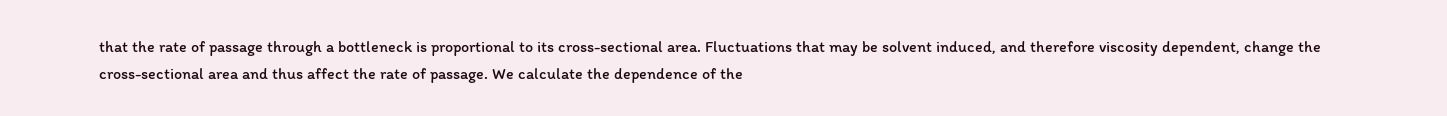that the rate of passage through a bottleneck is proportional to its cross-sectional area. Fluctuations that may be solvent induced, and therefore viscosity dependent, change the cross-sectional area and thus affect the rate of passage. We calculate the dependence of the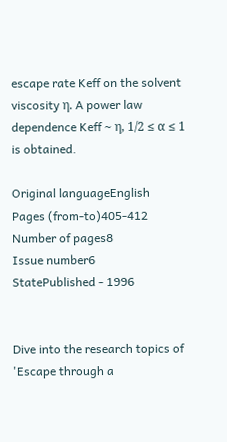escape rate Keff on the solvent viscosity η. A power law dependence Keff ∼ η, 1/2 ≤ α ≤ 1 is obtained.

Original languageEnglish
Pages (from-to)405-412
Number of pages8
Issue number6
StatePublished - 1996


Dive into the research topics of 'Escape through a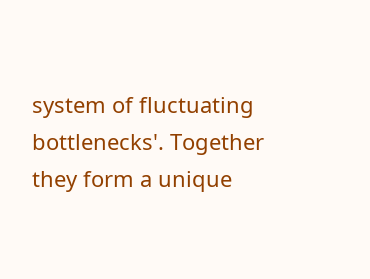system of fluctuating bottlenecks'. Together they form a unique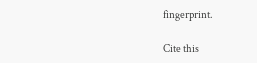fingerprint.

Cite this